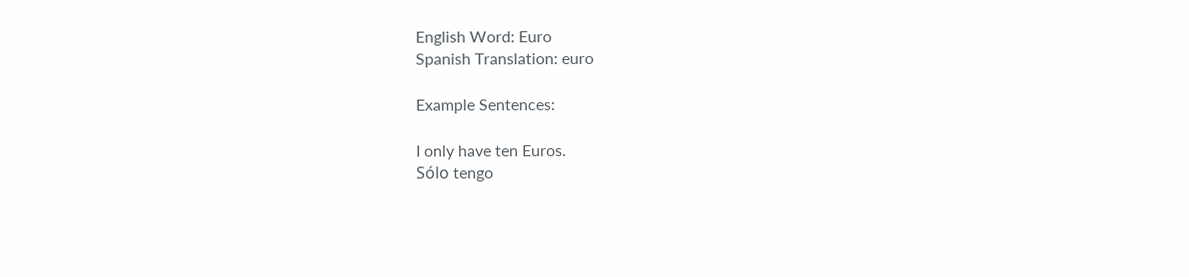English Word: Euro
Spanish Translation: euro

Example Sentences:

I only have ten Euros.
Sólo tengo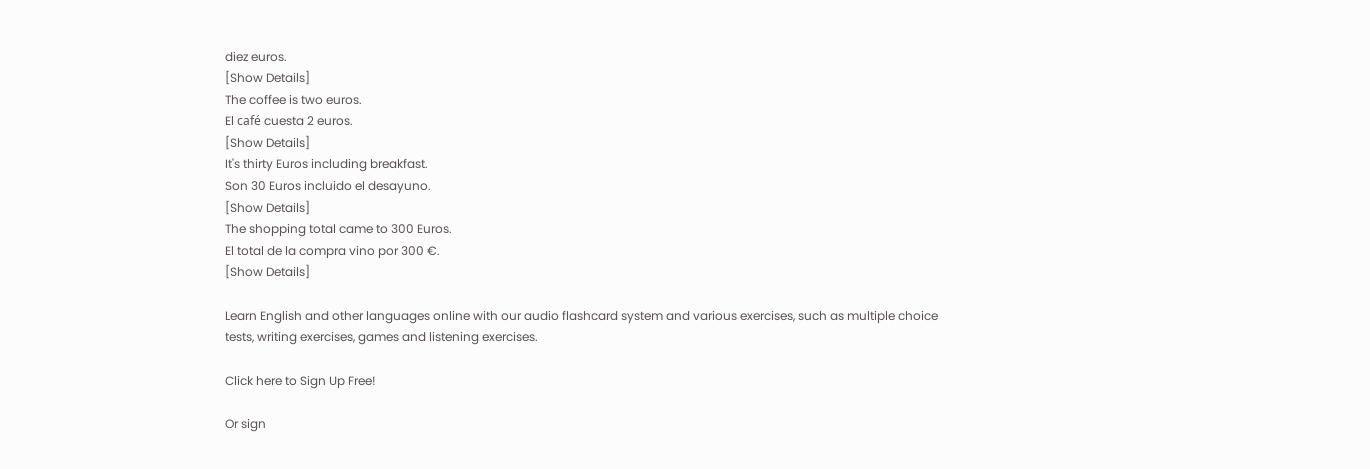diez euros.
[Show Details]
The coffee is two euros.
El café cuesta 2 euros.
[Show Details]
It's thirty Euros including breakfast.
Son 30 Euros incluido el desayuno.
[Show Details]
The shopping total came to 300 Euros.
El total de la compra vino por 300 €.
[Show Details]

Learn English and other languages online with our audio flashcard system and various exercises, such as multiple choice tests, writing exercises, games and listening exercises.

Click here to Sign Up Free!

Or sign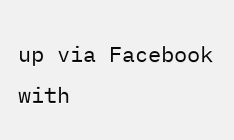up via Facebook with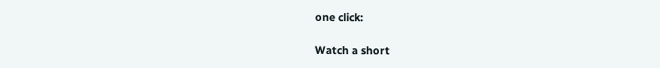one click:

Watch a short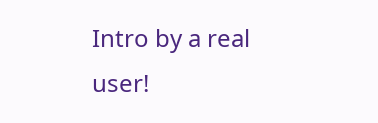Intro by a real user!